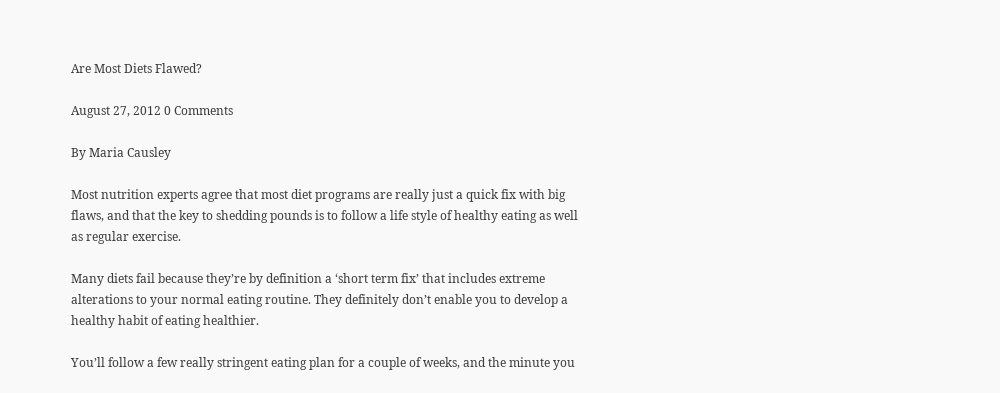Are Most Diets Flawed?

August 27, 2012 0 Comments

By Maria Causley

Most nutrition experts agree that most diet programs are really just a quick fix with big flaws, and that the key to shedding pounds is to follow a life style of healthy eating as well as regular exercise.

Many diets fail because they’re by definition a ‘short term fix’ that includes extreme alterations to your normal eating routine. They definitely don’t enable you to develop a healthy habit of eating healthier.

You’ll follow a few really stringent eating plan for a couple of weeks, and the minute you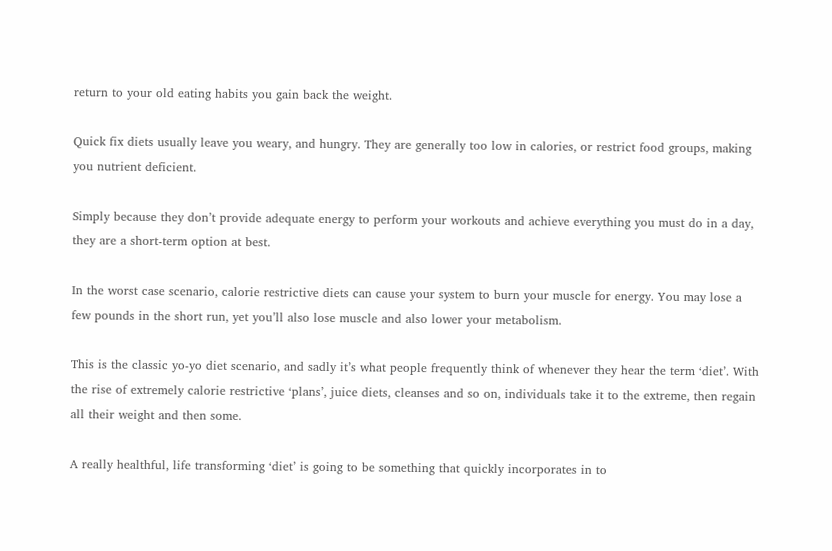return to your old eating habits you gain back the weight.

Quick fix diets usually leave you weary, and hungry. They are generally too low in calories, or restrict food groups, making you nutrient deficient.

Simply because they don’t provide adequate energy to perform your workouts and achieve everything you must do in a day, they are a short-term option at best.

In the worst case scenario, calorie restrictive diets can cause your system to burn your muscle for energy. You may lose a few pounds in the short run, yet you’ll also lose muscle and also lower your metabolism.

This is the classic yo-yo diet scenario, and sadly it’s what people frequently think of whenever they hear the term ‘diet’. With the rise of extremely calorie restrictive ‘plans’, juice diets, cleanses and so on, individuals take it to the extreme, then regain all their weight and then some.

A really healthful, life transforming ‘diet’ is going to be something that quickly incorporates in to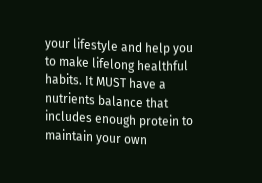your lifestyle and help you to make lifelong healthful habits. It MUST have a nutrients balance that includes enough protein to maintain your own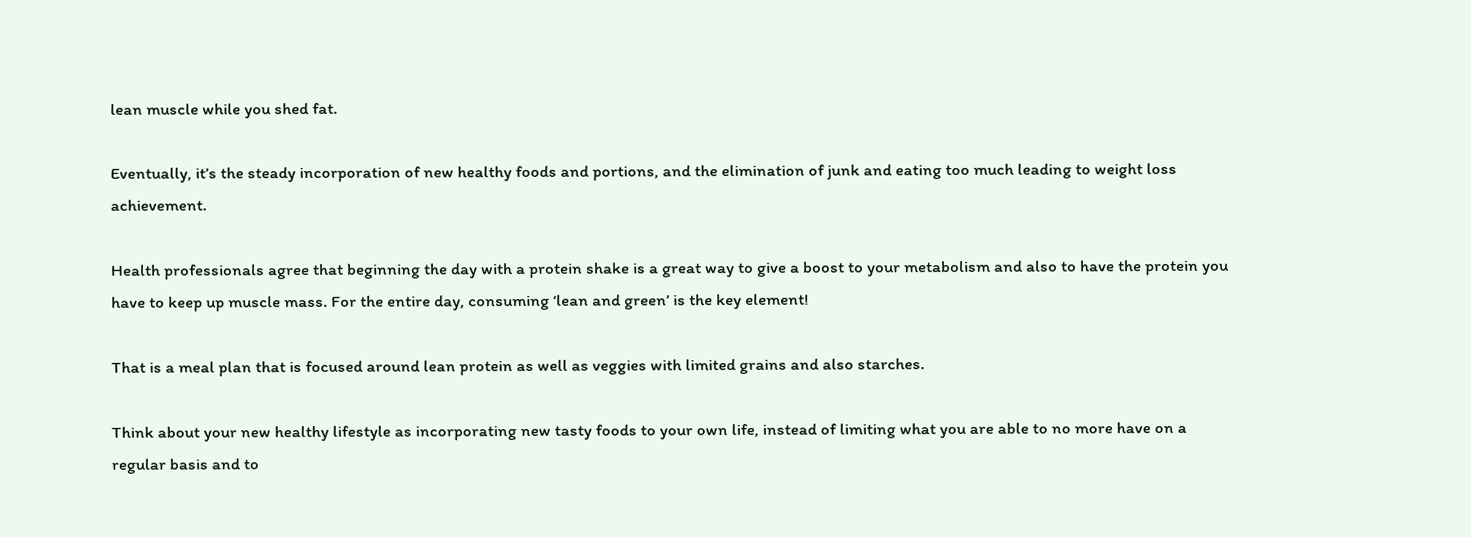lean muscle while you shed fat.

Eventually, it’s the steady incorporation of new healthy foods and portions, and the elimination of junk and eating too much leading to weight loss achievement.

Health professionals agree that beginning the day with a protein shake is a great way to give a boost to your metabolism and also to have the protein you have to keep up muscle mass. For the entire day, consuming ‘lean and green’ is the key element!

That is a meal plan that is focused around lean protein as well as veggies with limited grains and also starches.

Think about your new healthy lifestyle as incorporating new tasty foods to your own life, instead of limiting what you are able to no more have on a regular basis and to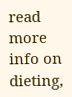read more info on dieting,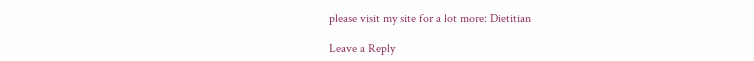please visit my site for a lot more: Dietitian

Leave a Reply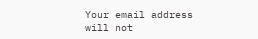Your email address will not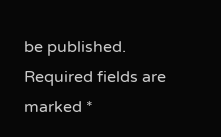be published. Required fields are marked *